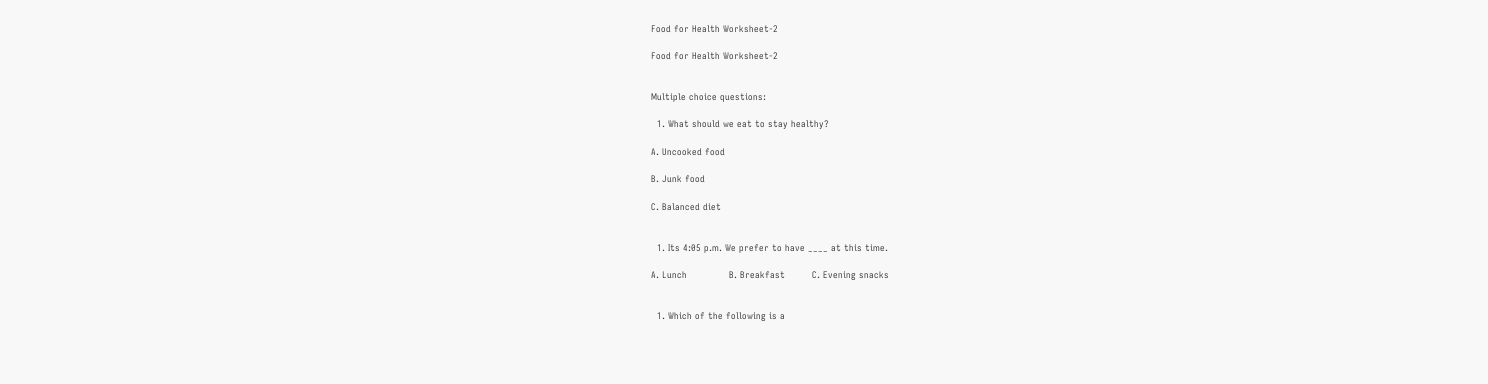Food for Health Worksheet-2

Food for Health Worksheet-2


Multiple choice questions:

  1. What should we eat to stay healthy?

A. Uncooked food

B. Junk food

C. Balanced diet


  1. Its 4:05 p.m. We prefer to have ____ at this time.

A. Lunch              B. Breakfast         C. Evening snacks


  1. Which of the following is a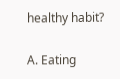healthy habit?

A. Eating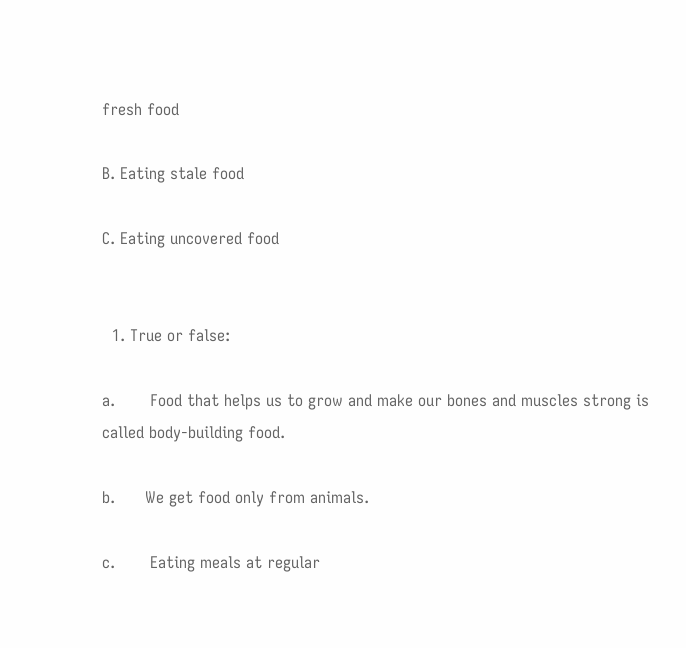fresh food

B. Eating stale food

C. Eating uncovered food


  1. True or false:

a.       Food that helps us to grow and make our bones and muscles strong is called body-building food.

b.      We get food only from animals.

c.       Eating meals at regular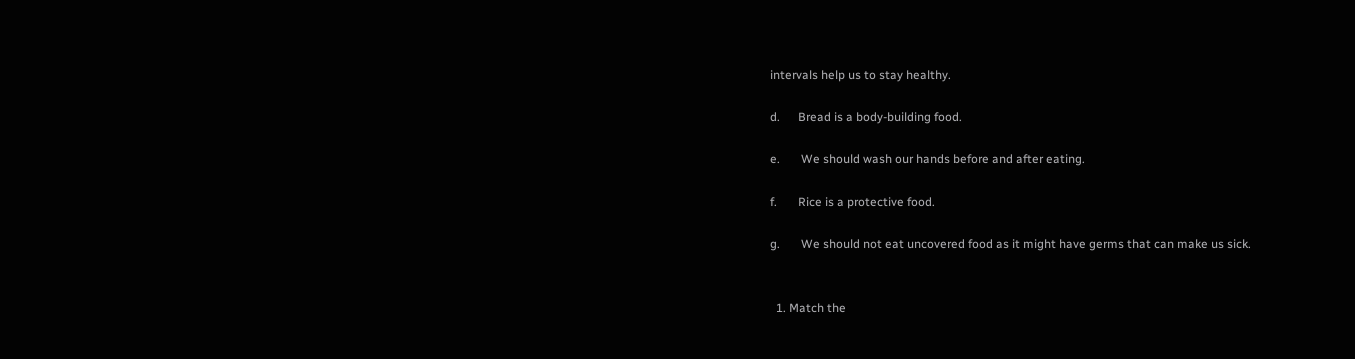intervals help us to stay healthy.

d.      Bread is a body-building food.

e.       We should wash our hands before and after eating.

f.       Rice is a protective food.

g.       We should not eat uncovered food as it might have germs that can make us sick.


  1. Match the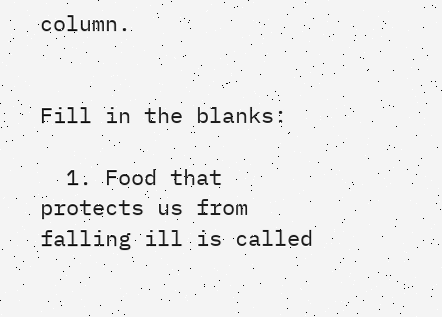column.


Fill in the blanks:

  1. Food that protects us from falling ill is called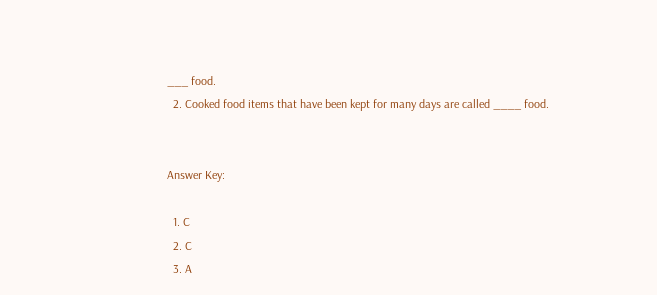___ food.
  2. Cooked food items that have been kept for many days are called ____ food.


Answer Key:

  1. C
  2. C
  3. A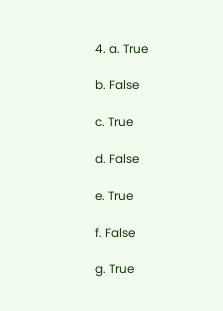4. a. True

b. False

c. True

d. False

e. True

f. False

g. True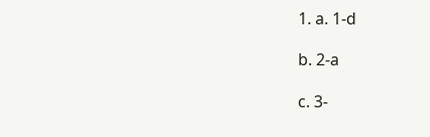1. a. 1-d

b. 2-a

c. 3-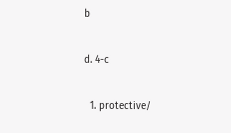b

d. 4-c

  1. protective/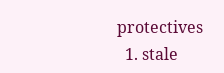protectives
  1. stale